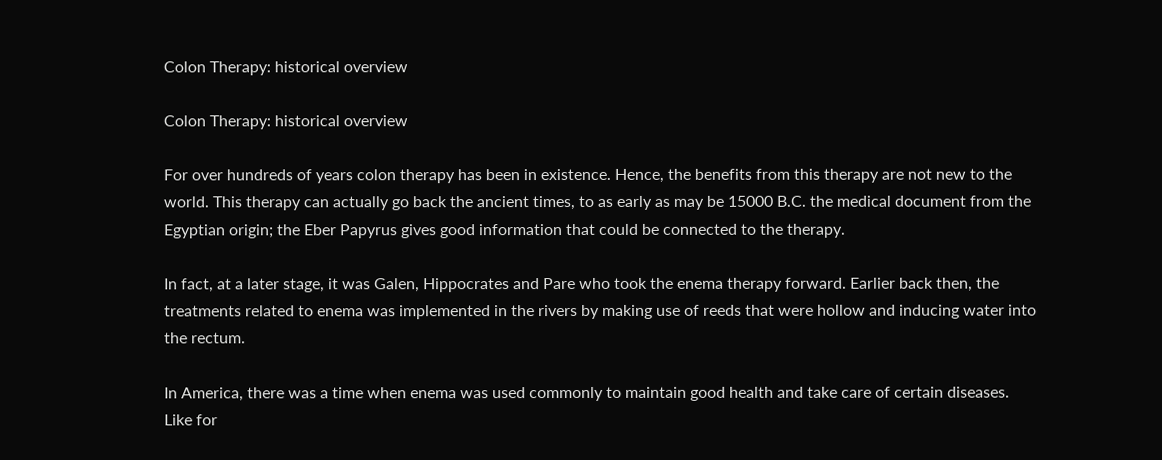Colon Therapy: historical overview

Colon Therapy: historical overview

For over hundreds of years colon therapy has been in existence. Hence, the benefits from this therapy are not new to the world. This therapy can actually go back the ancient times, to as early as may be 15000 B.C. the medical document from the Egyptian origin; the Eber Papyrus gives good information that could be connected to the therapy.

In fact, at a later stage, it was Galen, Hippocrates and Pare who took the enema therapy forward. Earlier back then, the treatments related to enema was implemented in the rivers by making use of reeds that were hollow and inducing water into the rectum.

In America, there was a time when enema was used commonly to maintain good health and take care of certain diseases. Like for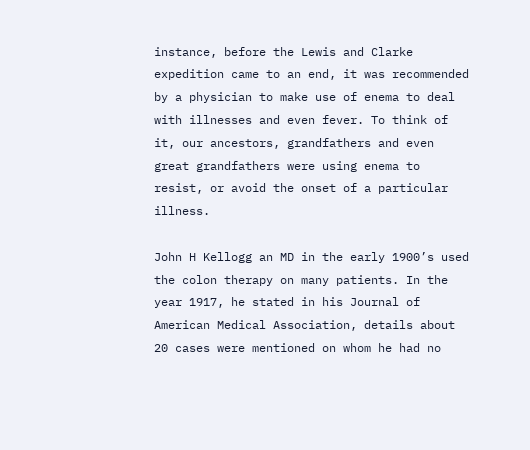instance, before the Lewis and Clarke expedition came to an end, it was recommended by a physician to make use of enema to deal with illnesses and even fever. To think of it, our ancestors, grandfathers and even great grandfathers were using enema to resist, or avoid the onset of a particular illness.

John H Kellogg an MD in the early 1900’s used the colon therapy on many patients. In the year 1917, he stated in his Journal of American Medical Association, details about 20 cases were mentioned on whom he had no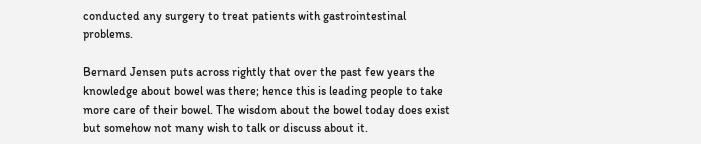conducted any surgery to treat patients with gastrointestinal problems.

Bernard Jensen puts across rightly that over the past few years the knowledge about bowel was there; hence this is leading people to take more care of their bowel. The wisdom about the bowel today does exist but somehow not many wish to talk or discuss about it.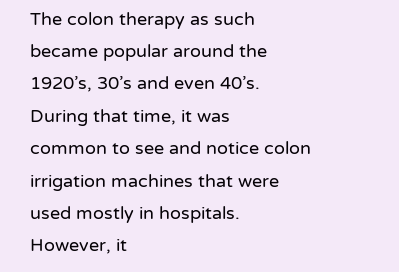The colon therapy as such became popular around the 1920’s, 30’s and even 40’s. During that time, it was common to see and notice colon irrigation machines that were used mostly in hospitals. However, it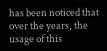has been noticed that over the years, the usage of this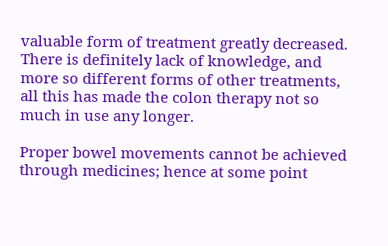valuable form of treatment greatly decreased. There is definitely lack of knowledge, and more so different forms of other treatments, all this has made the colon therapy not so much in use any longer.

Proper bowel movements cannot be achieved through medicines; hence at some point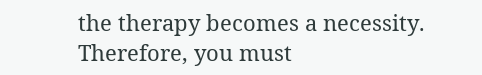the therapy becomes a necessity. Therefore, you must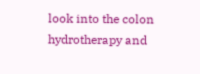look into the colon hydrotherapy and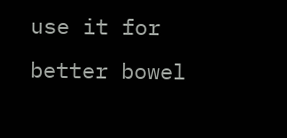use it for better bowel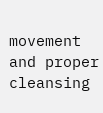movement and proper cleansing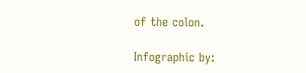of the colon.

Infographic by: